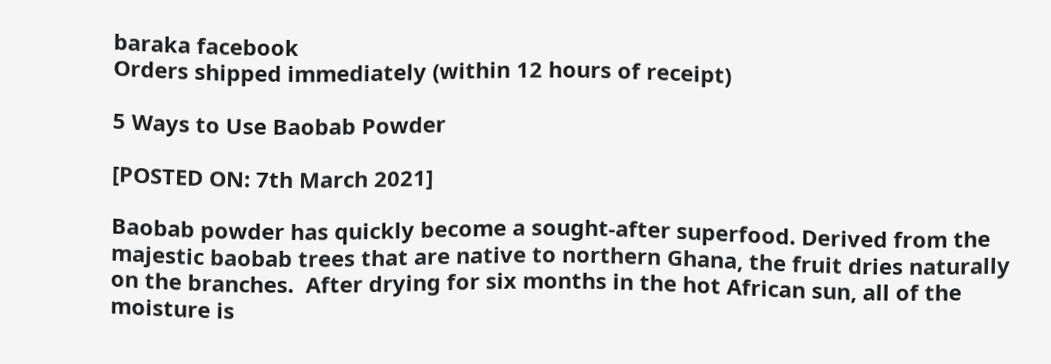baraka facebook
Orders shipped immediately (within 12 hours of receipt)

5 Ways to Use Baobab Powder

[POSTED ON: 7th March 2021]

Baobab powder has quickly become a sought-after superfood. Derived from the majestic baobab trees that are native to northern Ghana, the fruit dries naturally on the branches.  After drying for six months in the hot African sun, all of the moisture is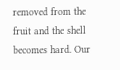removed from the fruit and the shell becomes hard. Our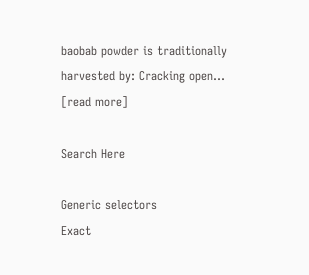baobab powder is traditionally harvested by: Cracking open… [read more]

Search Here

Generic selectors
Exact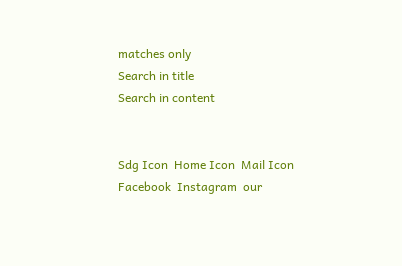matches only
Search in title
Search in content


Sdg Icon  Home Icon  Mail Icon  Facebook  Instagram  our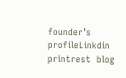founder’s profileLinkdin  printrest  blog